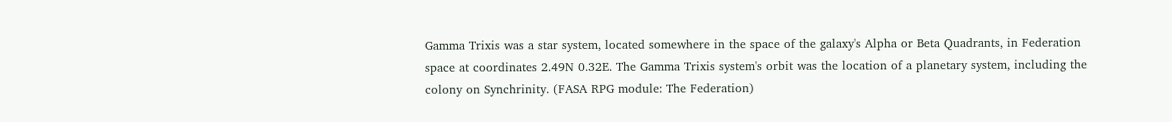Gamma Trixis was a star system, located somewhere in the space of the galaxy's Alpha or Beta Quadrants, in Federation space at coordinates 2.49N 0.32E. The Gamma Trixis system's orbit was the location of a planetary system, including the colony on Synchrinity. (FASA RPG module: The Federation)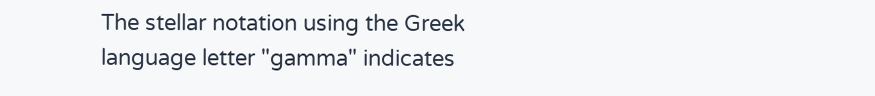The stellar notation using the Greek language letter "gamma" indicates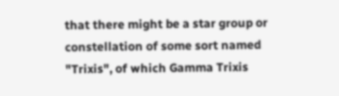that there might be a star group or constellation of some sort named "Trixis", of which Gamma Trixis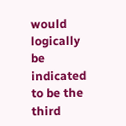would logically be indicated to be the third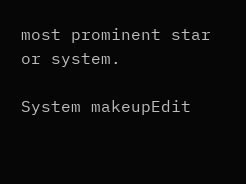most prominent star or system.

System makeupEdit